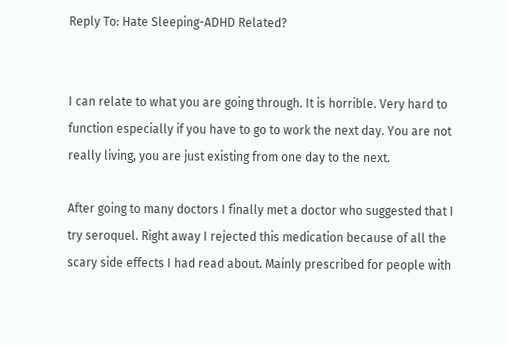Reply To: Hate Sleeping-ADHD Related?


I can relate to what you are going through. It is horrible. Very hard to function especially if you have to go to work the next day. You are not really living, you are just existing from one day to the next.

After going to many doctors I finally met a doctor who suggested that I try seroquel. Right away I rejected this medication because of all the scary side effects I had read about. Mainly prescribed for people with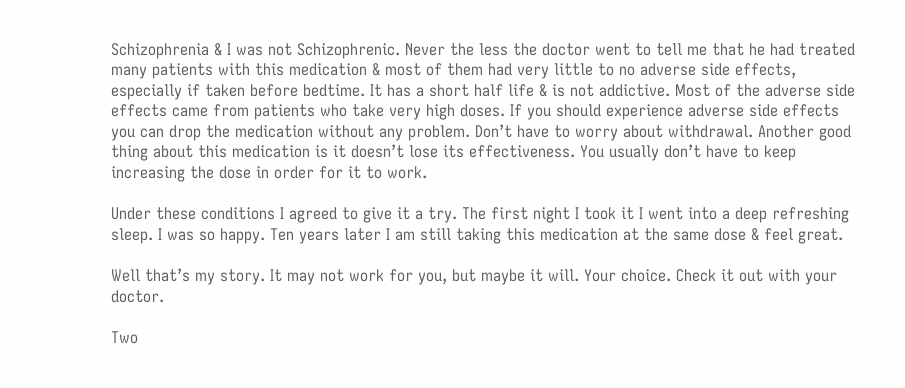Schizophrenia & I was not Schizophrenic. Never the less the doctor went to tell me that he had treated many patients with this medication & most of them had very little to no adverse side effects, especially if taken before bedtime. It has a short half life & is not addictive. Most of the adverse side effects came from patients who take very high doses. If you should experience adverse side effects you can drop the medication without any problem. Don’t have to worry about withdrawal. Another good thing about this medication is it doesn’t lose its effectiveness. You usually don’t have to keep increasing the dose in order for it to work.

Under these conditions I agreed to give it a try. The first night I took it I went into a deep refreshing sleep. I was so happy. Ten years later I am still taking this medication at the same dose & feel great.

Well that’s my story. It may not work for you, but maybe it will. Your choice. Check it out with your doctor.

Two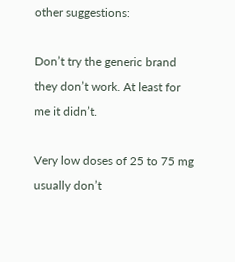other suggestions:

Don’t try the generic brand they don’t work. At least for me it didn’t.

Very low doses of 25 to 75 mg usually don’t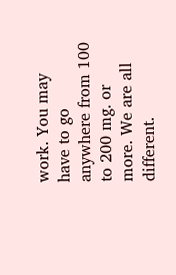work. You may have to go anywhere from 100 to 200 mg. or more. We are all different.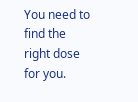You need to find the right dose for you.